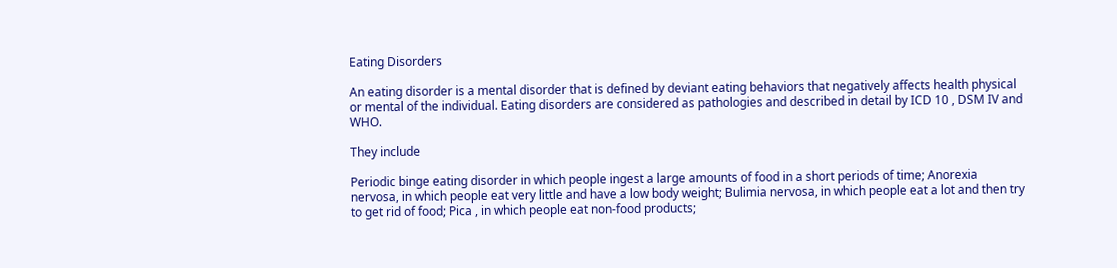Eating Disorders

An eating disorder is a mental disorder that is defined by deviant eating behaviors that negatively affects health physical or mental of the individual. Eating disorders are considered as pathologies and described in detail by ICD 10 , DSM IV and WHO.

They include

Periodic binge eating disorder in which people ingest a large amounts of food in a short periods of time; Anorexia nervosa, in which people eat very little and have a low body weight; Bulimia nervosa, in which people eat a lot and then try to get rid of food; Pica , in which people eat non-food products;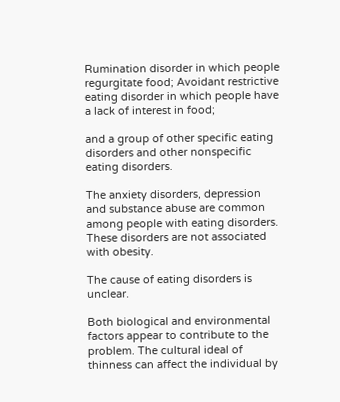Rumination disorder in which people regurgitate food; Avoidant restrictive eating disorder in which people have a lack of interest in food;

and a group of other specific eating disorders and other nonspecific eating disorders.

The anxiety disorders, depression and substance abuse are common among people with eating disorders. These disorders are not associated with obesity.

The cause of eating disorders is unclear.

Both biological and environmental factors appear to contribute to the problem. The cultural ideal of thinness can affect the individual by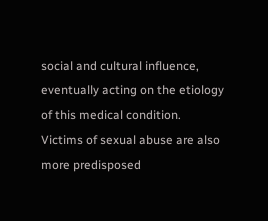social and cultural influence, eventually acting on the etiology of this medical condition. Victims of sexual abuse are also more predisposed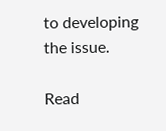to developing the issue.

Read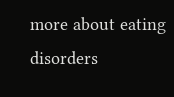more about eating disorders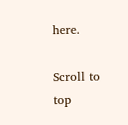here.

Scroll to top